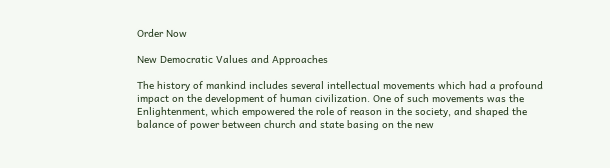Order Now

New Democratic Values and Approaches

The history of mankind includes several intellectual movements which had a profound impact on the development of human civilization. One of such movements was the Enlightenment, which empowered the role of reason in the society, and shaped the balance of power between church and state basing on the new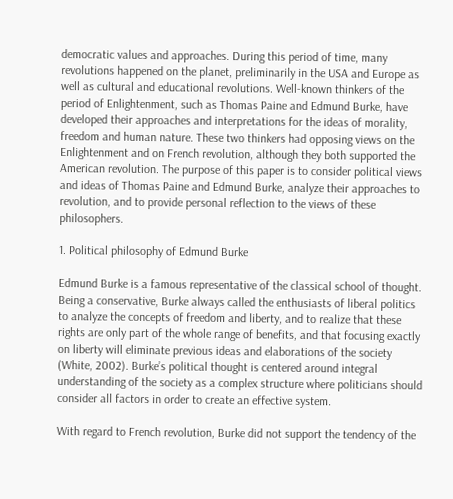democratic values and approaches. During this period of time, many revolutions happened on the planet, preliminarily in the USA and Europe as well as cultural and educational revolutions. Well-known thinkers of the period of Enlightenment, such as Thomas Paine and Edmund Burke, have developed their approaches and interpretations for the ideas of morality, freedom and human nature. These two thinkers had opposing views on the Enlightenment and on French revolution, although they both supported the American revolution. The purpose of this paper is to consider political views and ideas of Thomas Paine and Edmund Burke, analyze their approaches to revolution, and to provide personal reflection to the views of these philosophers.

1. Political philosophy of Edmund Burke

Edmund Burke is a famous representative of the classical school of thought. Being a conservative, Burke always called the enthusiasts of liberal politics to analyze the concepts of freedom and liberty, and to realize that these rights are only part of the whole range of benefits, and that focusing exactly on liberty will eliminate previous ideas and elaborations of the society (White, 2002). Burke’s political thought is centered around integral understanding of the society as a complex structure where politicians should consider all factors in order to create an effective system.

With regard to French revolution, Burke did not support the tendency of the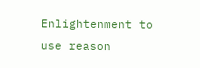Enlightenment to use reason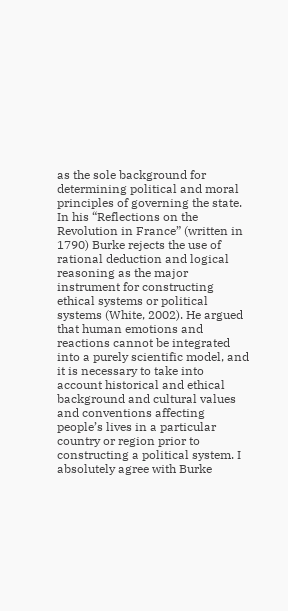as the sole background for determining political and moral principles of governing the state. In his “Reflections on the Revolution in France” (written in 1790) Burke rejects the use of rational deduction and logical reasoning as the major instrument for constructing ethical systems or political systems (White, 2002). He argued that human emotions and reactions cannot be integrated into a purely scientific model, and it is necessary to take into account historical and ethical background and cultural values and conventions affecting people’s lives in a particular country or region prior to constructing a political system. I absolutely agree with Burke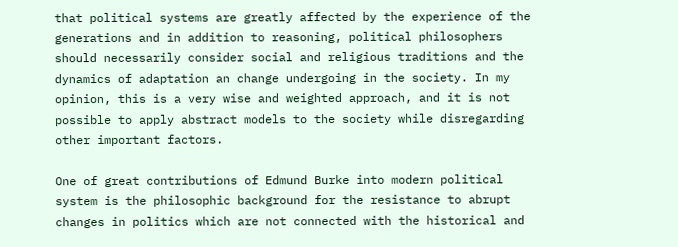that political systems are greatly affected by the experience of the generations and in addition to reasoning, political philosophers should necessarily consider social and religious traditions and the dynamics of adaptation an change undergoing in the society. In my opinion, this is a very wise and weighted approach, and it is not possible to apply abstract models to the society while disregarding other important factors.

One of great contributions of Edmund Burke into modern political system is the philosophic background for the resistance to abrupt changes in politics which are not connected with the historical and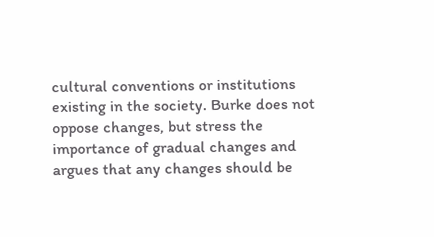cultural conventions or institutions existing in the society. Burke does not oppose changes, but stress the importance of gradual changes and argues that any changes should be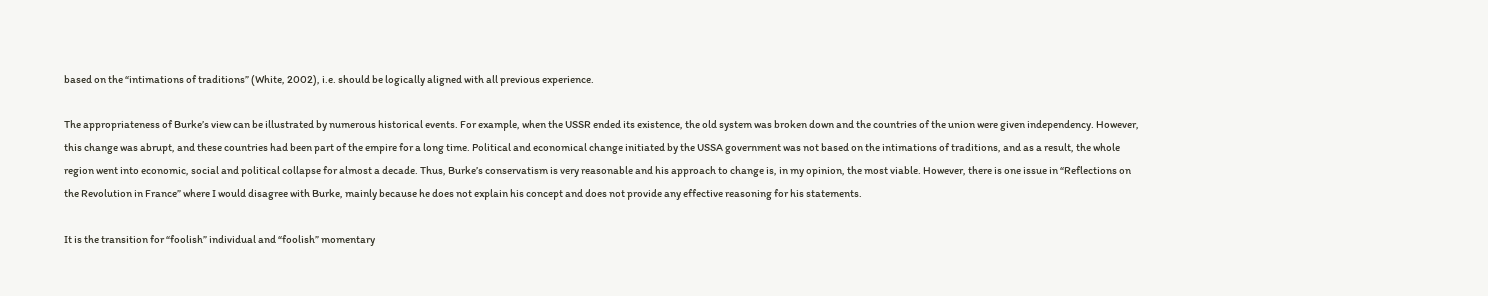based on the “intimations of traditions” (White, 2002), i.e. should be logically aligned with all previous experience.

The appropriateness of Burke’s view can be illustrated by numerous historical events. For example, when the USSR ended its existence, the old system was broken down and the countries of the union were given independency. However, this change was abrupt, and these countries had been part of the empire for a long time. Political and economical change initiated by the USSA government was not based on the intimations of traditions, and as a result, the whole region went into economic, social and political collapse for almost a decade. Thus, Burke’s conservatism is very reasonable and his approach to change is, in my opinion, the most viable. However, there is one issue in “Reflections on the Revolution in France” where I would disagree with Burke, mainly because he does not explain his concept and does not provide any effective reasoning for his statements.

It is the transition for “foolish” individual and “foolish” momentary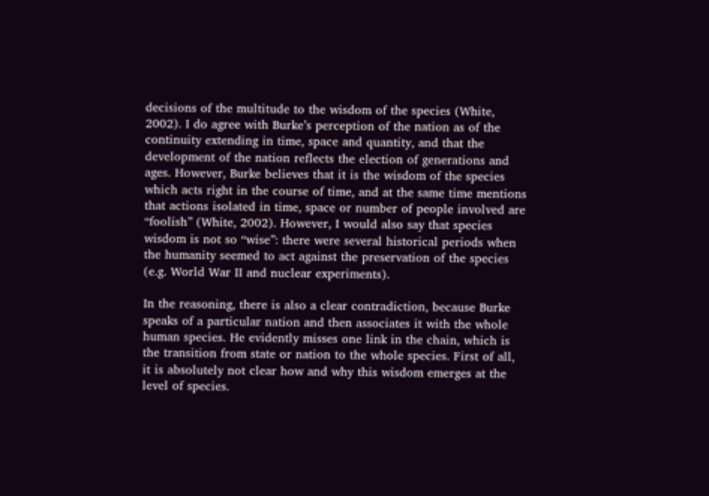decisions of the multitude to the wisdom of the species (White, 2002). I do agree with Burke’s perception of the nation as of the continuity extending in time, space and quantity, and that the development of the nation reflects the election of generations and ages. However, Burke believes that it is the wisdom of the species which acts right in the course of time, and at the same time mentions that actions isolated in time, space or number of people involved are “foolish” (White, 2002). However, I would also say that species wisdom is not so “wise”: there were several historical periods when the humanity seemed to act against the preservation of the species (e.g. World War II and nuclear experiments).

In the reasoning, there is also a clear contradiction, because Burke speaks of a particular nation and then associates it with the whole human species. He evidently misses one link in the chain, which is the transition from state or nation to the whole species. First of all, it is absolutely not clear how and why this wisdom emerges at the level of species.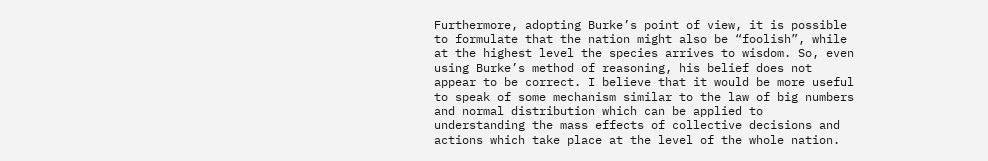Furthermore, adopting Burke’s point of view, it is possible to formulate that the nation might also be “foolish”, while at the highest level the species arrives to wisdom. So, even using Burke’s method of reasoning, his belief does not appear to be correct. I believe that it would be more useful to speak of some mechanism similar to the law of big numbers and normal distribution which can be applied to understanding the mass effects of collective decisions and actions which take place at the level of the whole nation.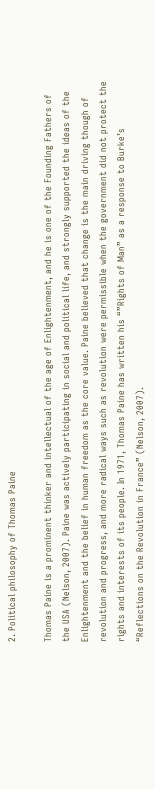2. Political philosophy of Thomas Paine

Thomas Paine is a prominent thinker and intellectual of the age of Enlightenment, and he is one of the Founding Fathers of the USA (Nelson, 2007). Paine was actively participating in social and political life, and strongly supported the ideas of the Enlightenment and the belief in human freedom as the core value. Paine believed that change is the main driving though of revolution and progress, and more radical ways such as revolution were permissible when the government did not protect the rights and interests of its people. In 1971, Thomas Paine has written his “”Rights of Man” as a response to Burke’s “Reflections on the Revolution in France” (Nelson, 2007).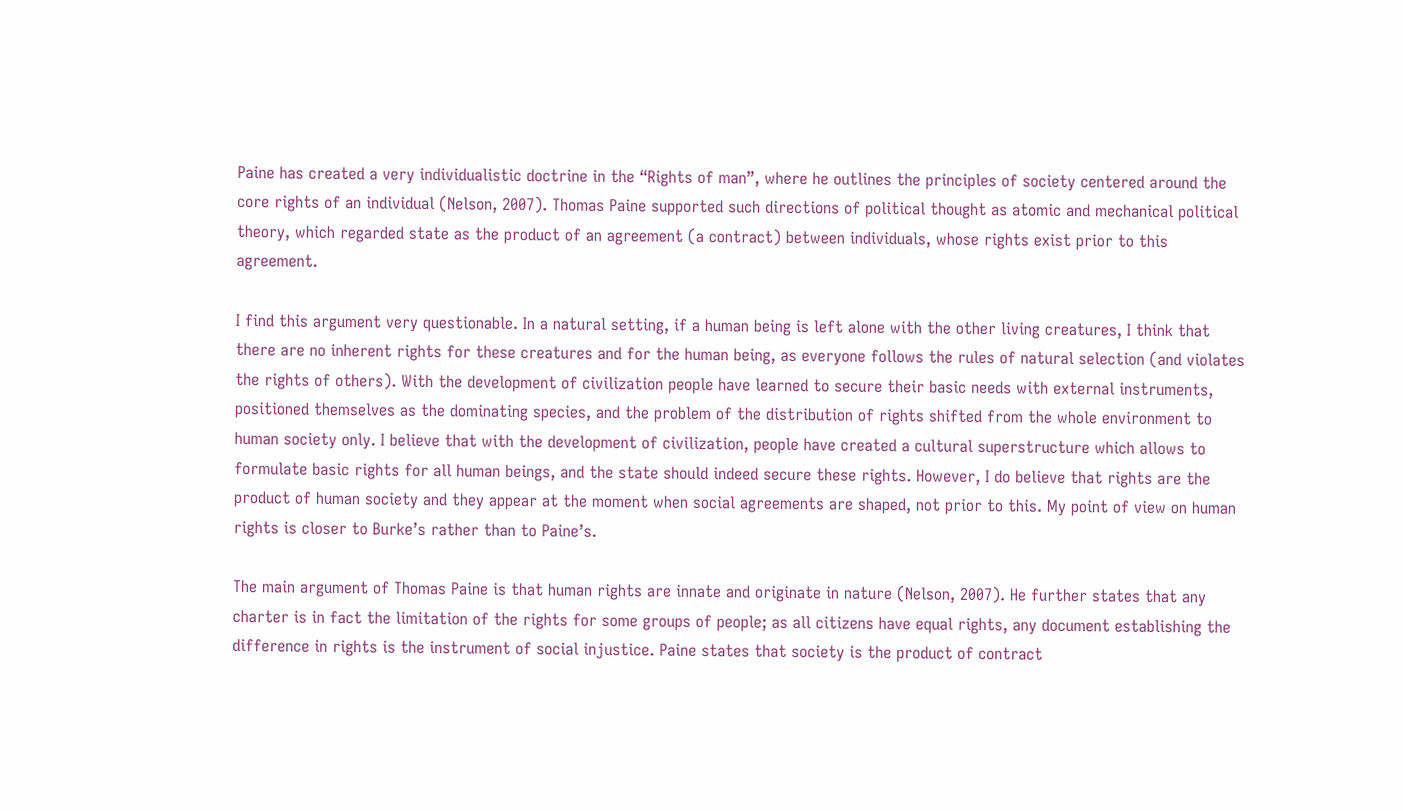Paine has created a very individualistic doctrine in the “Rights of man”, where he outlines the principles of society centered around the core rights of an individual (Nelson, 2007). Thomas Paine supported such directions of political thought as atomic and mechanical political theory, which regarded state as the product of an agreement (a contract) between individuals, whose rights exist prior to this agreement.

I find this argument very questionable. In a natural setting, if a human being is left alone with the other living creatures, I think that there are no inherent rights for these creatures and for the human being, as everyone follows the rules of natural selection (and violates the rights of others). With the development of civilization people have learned to secure their basic needs with external instruments, positioned themselves as the dominating species, and the problem of the distribution of rights shifted from the whole environment to human society only. I believe that with the development of civilization, people have created a cultural superstructure which allows to formulate basic rights for all human beings, and the state should indeed secure these rights. However, I do believe that rights are the product of human society and they appear at the moment when social agreements are shaped, not prior to this. My point of view on human rights is closer to Burke’s rather than to Paine’s.

The main argument of Thomas Paine is that human rights are innate and originate in nature (Nelson, 2007). He further states that any charter is in fact the limitation of the rights for some groups of people; as all citizens have equal rights, any document establishing the difference in rights is the instrument of social injustice. Paine states that society is the product of contract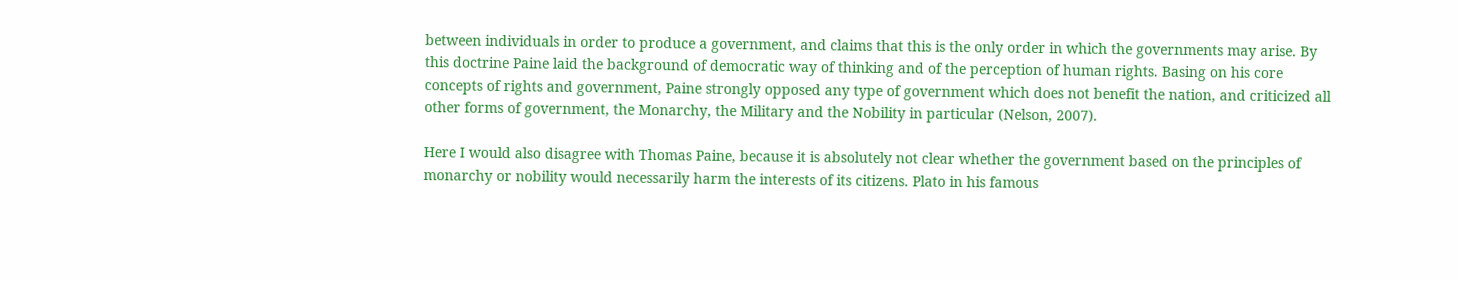between individuals in order to produce a government, and claims that this is the only order in which the governments may arise. By this doctrine Paine laid the background of democratic way of thinking and of the perception of human rights. Basing on his core concepts of rights and government, Paine strongly opposed any type of government which does not benefit the nation, and criticized all other forms of government, the Monarchy, the Military and the Nobility in particular (Nelson, 2007).

Here I would also disagree with Thomas Paine, because it is absolutely not clear whether the government based on the principles of monarchy or nobility would necessarily harm the interests of its citizens. Plato in his famous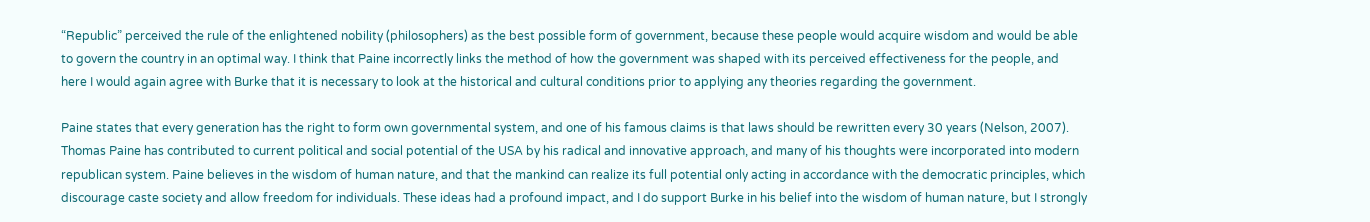“Republic” perceived the rule of the enlightened nobility (philosophers) as the best possible form of government, because these people would acquire wisdom and would be able to govern the country in an optimal way. I think that Paine incorrectly links the method of how the government was shaped with its perceived effectiveness for the people, and here I would again agree with Burke that it is necessary to look at the historical and cultural conditions prior to applying any theories regarding the government.

Paine states that every generation has the right to form own governmental system, and one of his famous claims is that laws should be rewritten every 30 years (Nelson, 2007). Thomas Paine has contributed to current political and social potential of the USA by his radical and innovative approach, and many of his thoughts were incorporated into modern republican system. Paine believes in the wisdom of human nature, and that the mankind can realize its full potential only acting in accordance with the democratic principles, which discourage caste society and allow freedom for individuals. These ideas had a profound impact, and I do support Burke in his belief into the wisdom of human nature, but I strongly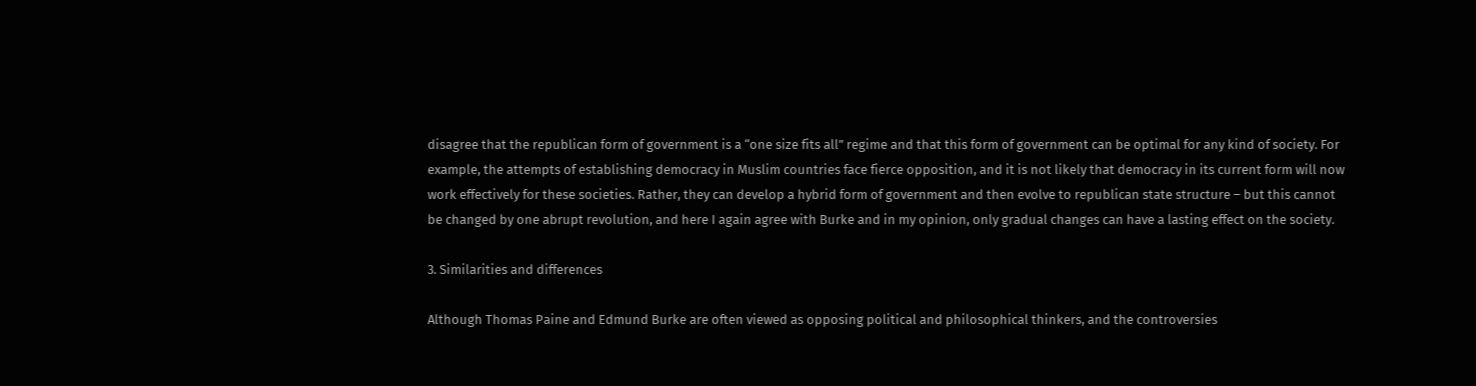disagree that the republican form of government is a “one size fits all” regime and that this form of government can be optimal for any kind of society. For example, the attempts of establishing democracy in Muslim countries face fierce opposition, and it is not likely that democracy in its current form will now work effectively for these societies. Rather, they can develop a hybrid form of government and then evolve to republican state structure – but this cannot be changed by one abrupt revolution, and here I again agree with Burke and in my opinion, only gradual changes can have a lasting effect on the society.

3. Similarities and differences

Although Thomas Paine and Edmund Burke are often viewed as opposing political and philosophical thinkers, and the controversies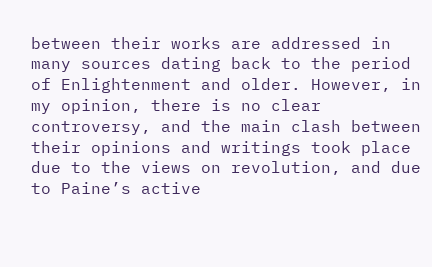between their works are addressed in many sources dating back to the period of Enlightenment and older. However, in my opinion, there is no clear controversy, and the main clash between their opinions and writings took place due to the views on revolution, and due to Paine’s active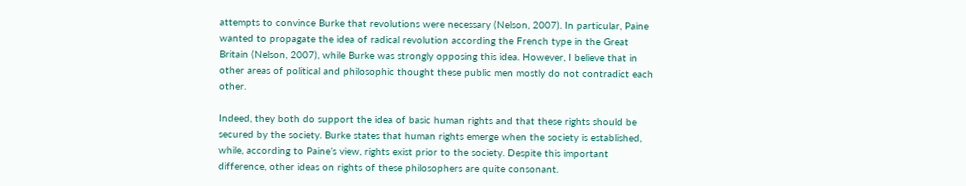attempts to convince Burke that revolutions were necessary (Nelson, 2007). In particular, Paine wanted to propagate the idea of radical revolution according the French type in the Great Britain (Nelson, 2007), while Burke was strongly opposing this idea. However, I believe that in other areas of political and philosophic thought these public men mostly do not contradict each other.

Indeed, they both do support the idea of basic human rights and that these rights should be secured by the society. Burke states that human rights emerge when the society is established, while, according to Paine’s view, rights exist prior to the society. Despite this important difference, other ideas on rights of these philosophers are quite consonant.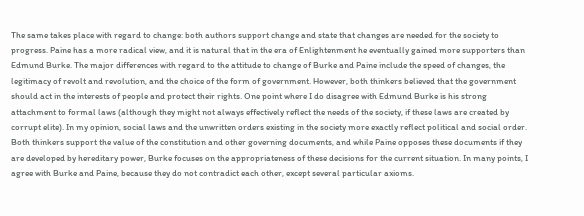The same takes place with regard to change: both authors support change and state that changes are needed for the society to progress. Paine has a more radical view, and it is natural that in the era of Enlightenment he eventually gained more supporters than Edmund Burke. The major differences with regard to the attitude to change of Burke and Paine include the speed of changes, the legitimacy of revolt and revolution, and the choice of the form of government. However, both thinkers believed that the government should act in the interests of people and protect their rights. One point where I do disagree with Edmund Burke is his strong attachment to formal laws (although they might not always effectively reflect the needs of the society, if these laws are created by corrupt elite). In my opinion, social laws and the unwritten orders existing in the society more exactly reflect political and social order. Both thinkers support the value of the constitution and other governing documents, and while Paine opposes these documents if they are developed by hereditary power, Burke focuses on the appropriateness of these decisions for the current situation. In many points, I agree with Burke and Paine, because they do not contradict each other, except several particular axioms.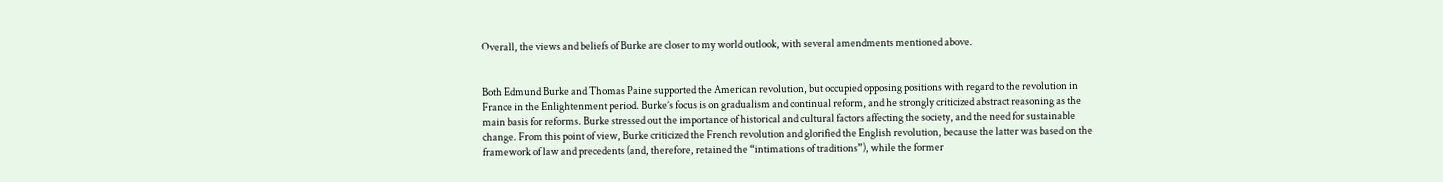Overall, the views and beliefs of Burke are closer to my world outlook, with several amendments mentioned above.


Both Edmund Burke and Thomas Paine supported the American revolution, but occupied opposing positions with regard to the revolution in France in the Enlightenment period. Burke’s focus is on gradualism and continual reform, and he strongly criticized abstract reasoning as the main basis for reforms. Burke stressed out the importance of historical and cultural factors affecting the society, and the need for sustainable change. From this point of view, Burke criticized the French revolution and glorified the English revolution, because the latter was based on the framework of law and precedents (and, therefore, retained the “intimations of traditions”), while the former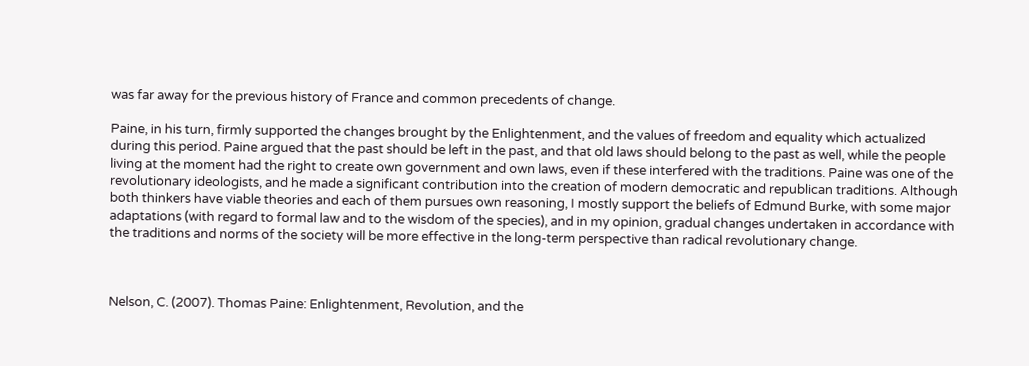was far away for the previous history of France and common precedents of change.

Paine, in his turn, firmly supported the changes brought by the Enlightenment, and the values of freedom and equality which actualized during this period. Paine argued that the past should be left in the past, and that old laws should belong to the past as well, while the people living at the moment had the right to create own government and own laws, even if these interfered with the traditions. Paine was one of the revolutionary ideologists, and he made a significant contribution into the creation of modern democratic and republican traditions. Although both thinkers have viable theories and each of them pursues own reasoning, I mostly support the beliefs of Edmund Burke, with some major adaptations (with regard to formal law and to the wisdom of the species), and in my opinion, gradual changes undertaken in accordance with the traditions and norms of the society will be more effective in the long-term perspective than radical revolutionary change.



Nelson, C. (2007). Thomas Paine: Enlightenment, Revolution, and the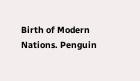Birth of Modern Nations. Penguin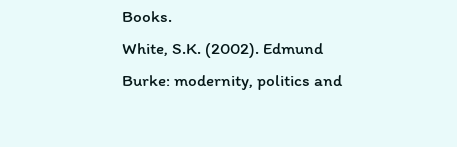Books.
White, S.K. (2002). Edmund Burke: modernity, politics and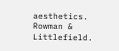aesthetics. Rowman & Littlefield.